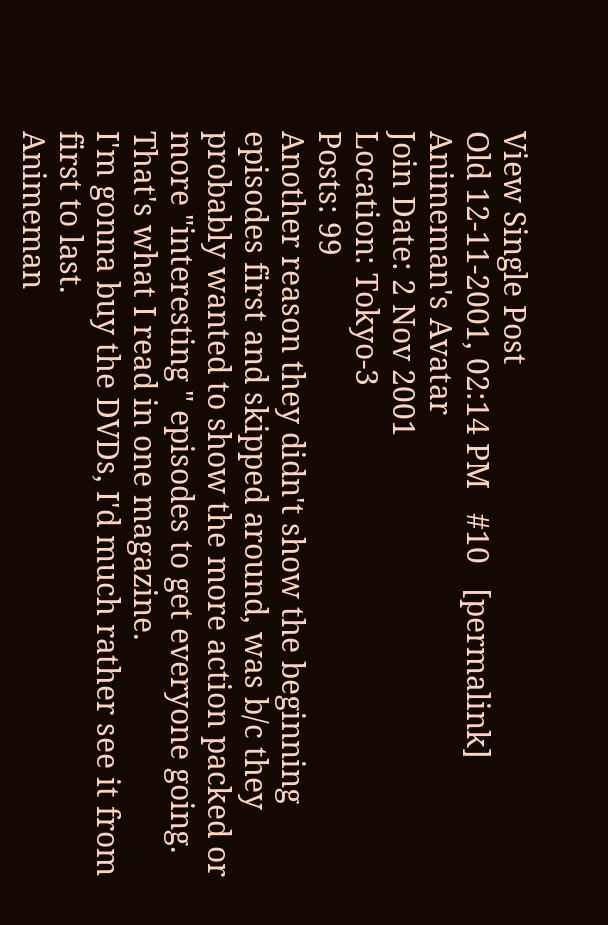View Single Post
Old 12-11-2001, 02:14 PM   #10   [permalink]
Animeman's Avatar
Join Date: 2 Nov 2001
Location: Tokyo-3
Posts: 99
Another reason they didn't show the beginning episodes first and skipped around, was b/c they probably wanted to show the more action packed or more "interesting " episodes to get everyone going. That's what I read in one magazine.
I'm gonna buy the DVDs, I'd much rather see it from first to last.
Animeman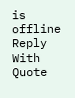is offline   Reply With Quote